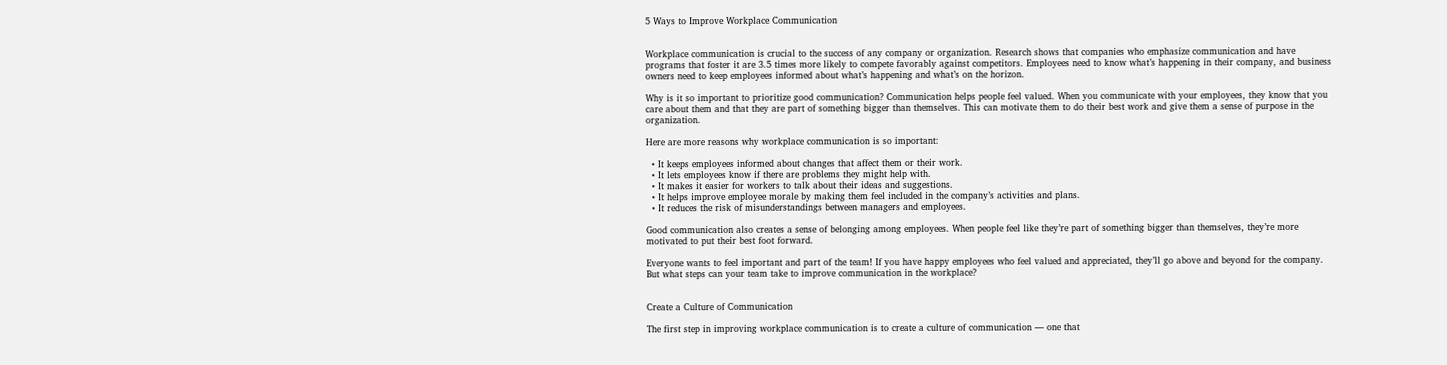5 Ways to Improve Workplace Communication


Workplace communication is crucial to the success of any company or organization. Research shows that companies who emphasize communication and have programs that foster it are 3.5 times more likely to compete favorably against competitors. Employees need to know what’s happening in their company, and business owners need to keep employees informed about what’s happening and what’s on the horizon.

Why is it so important to prioritize good communication? Communication helps people feel valued. When you communicate with your employees, they know that you care about them and that they are part of something bigger than themselves. This can motivate them to do their best work and give them a sense of purpose in the organization.

Here are more reasons why workplace communication is so important:

  • It keeps employees informed about changes that affect them or their work.
  • It lets employees know if there are problems they might help with.
  • It makes it easier for workers to talk about their ideas and suggestions.
  • It helps improve employee morale by making them feel included in the company’s activities and plans.
  • It reduces the risk of misunderstandings between managers and employees.

Good communication also creates a sense of belonging among employees. When people feel like they’re part of something bigger than themselves, they’re more motivated to put their best foot forward.

Everyone wants to feel important and part of the team! If you have happy employees who feel valued and appreciated, they’ll go above and beyond for the company. But what steps can your team take to improve communication in the workplace?


Create a Culture of Communication

The first step in improving workplace communication is to create a culture of communication — one that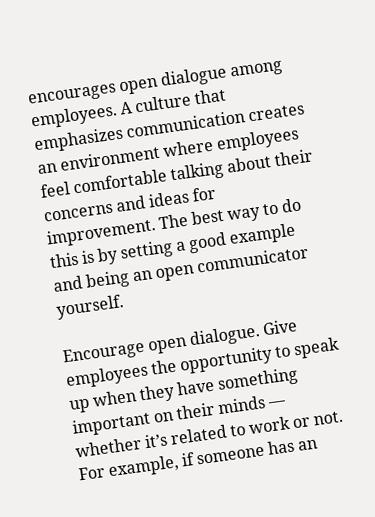encourages open dialogue among employees. A culture that emphasizes communication creates an environment where employees feel comfortable talking about their concerns and ideas for improvement. The best way to do this is by setting a good example and being an open communicator yourself.

Encourage open dialogue. Give employees the opportunity to speak up when they have something important on their minds — whether it’s related to work or not. For example, if someone has an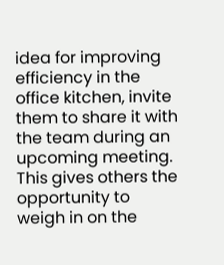idea for improving efficiency in the office kitchen, invite them to share it with the team during an upcoming meeting. This gives others the opportunity to weigh in on the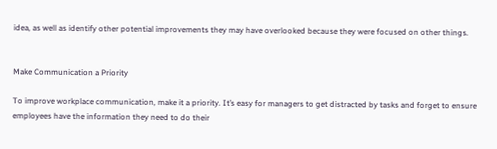idea, as well as identify other potential improvements they may have overlooked because they were focused on other things.


Make Communication a Priority

To improve workplace communication, make it a priority. It’s easy for managers to get distracted by tasks and forget to ensure employees have the information they need to do their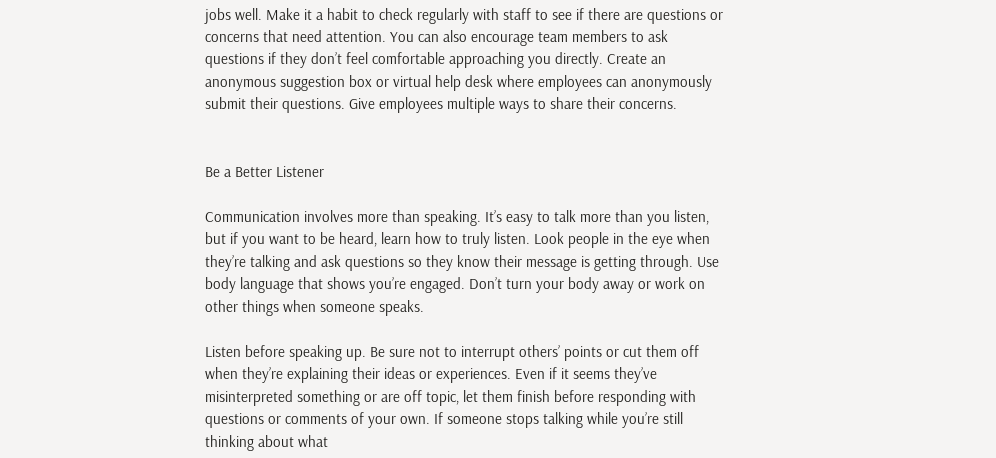jobs well. Make it a habit to check regularly with staff to see if there are questions or concerns that need attention. You can also encourage team members to ask questions if they don’t feel comfortable approaching you directly. Create an anonymous suggestion box or virtual help desk where employees can anonymously submit their questions. Give employees multiple ways to share their concerns.


Be a Better Listener

Communication involves more than speaking. It’s easy to talk more than you listen, but if you want to be heard, learn how to truly listen. Look people in the eye when they’re talking and ask questions so they know their message is getting through. Use body language that shows you’re engaged. Don’t turn your body away or work on other things when someone speaks.

Listen before speaking up. Be sure not to interrupt others’ points or cut them off when they’re explaining their ideas or experiences. Even if it seems they’ve misinterpreted something or are off topic, let them finish before responding with questions or comments of your own. If someone stops talking while you’re still thinking about what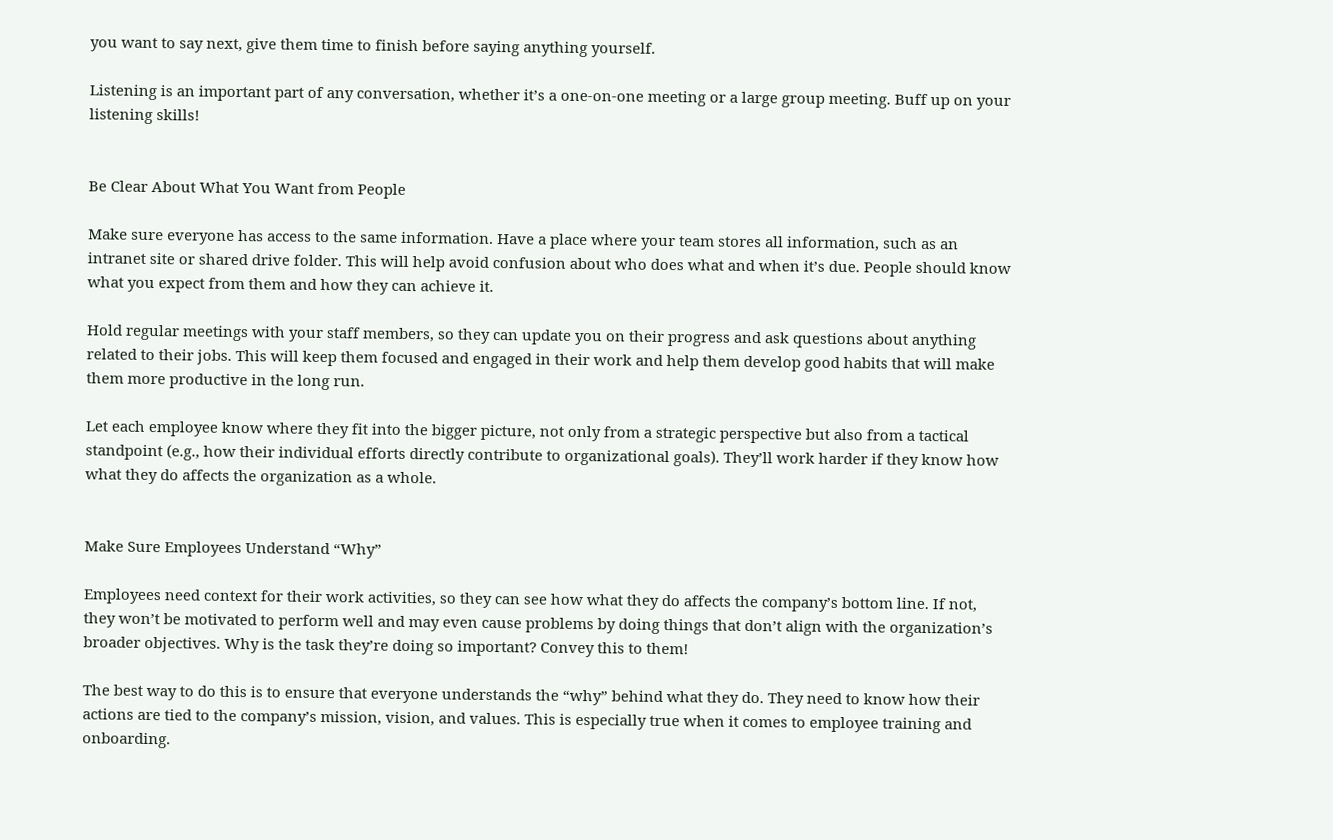you want to say next, give them time to finish before saying anything yourself.

Listening is an important part of any conversation, whether it’s a one-on-one meeting or a large group meeting. Buff up on your listening skills!


Be Clear About What You Want from People

Make sure everyone has access to the same information. Have a place where your team stores all information, such as an intranet site or shared drive folder. This will help avoid confusion about who does what and when it’s due. People should know what you expect from them and how they can achieve it.

Hold regular meetings with your staff members, so they can update you on their progress and ask questions about anything related to their jobs. This will keep them focused and engaged in their work and help them develop good habits that will make them more productive in the long run.

Let each employee know where they fit into the bigger picture, not only from a strategic perspective but also from a tactical standpoint (e.g., how their individual efforts directly contribute to organizational goals). They’ll work harder if they know how what they do affects the organization as a whole.


Make Sure Employees Understand “Why”

Employees need context for their work activities, so they can see how what they do affects the company’s bottom line. If not, they won’t be motivated to perform well and may even cause problems by doing things that don’t align with the organization’s broader objectives. Why is the task they’re doing so important? Convey this to them!

The best way to do this is to ensure that everyone understands the “why” behind what they do. They need to know how their actions are tied to the company’s mission, vision, and values. This is especially true when it comes to employee training and onboarding.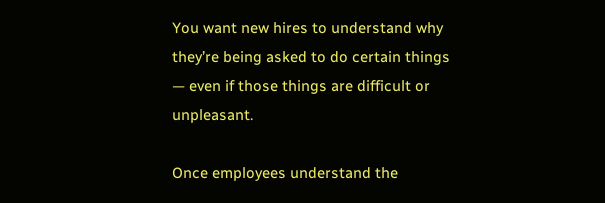You want new hires to understand why they’re being asked to do certain things — even if those things are difficult or unpleasant.

Once employees understand the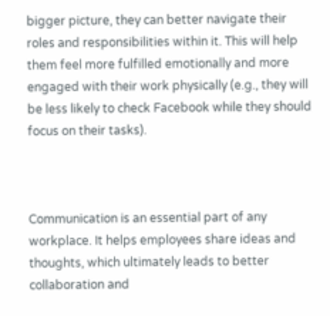bigger picture, they can better navigate their roles and responsibilities within it. This will help them feel more fulfilled emotionally and more engaged with their work physically (e.g., they will be less likely to check Facebook while they should focus on their tasks).



Communication is an essential part of any workplace. It helps employees share ideas and thoughts, which ultimately leads to better collaboration and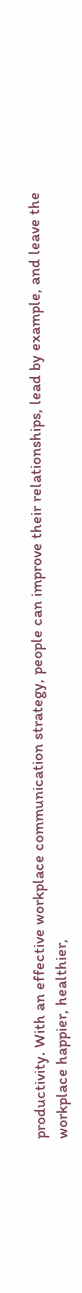productivity. With an effective workplace communication strategy, people can improve their relationships, lead by example, and leave the workplace happier, healthier,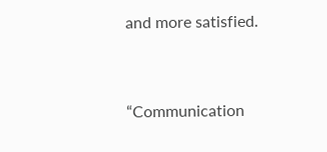and more satisfied.



“Communication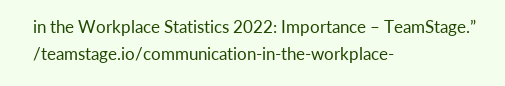in the Workplace Statistics 2022: Importance – TeamStage.” /teamstage.io/communication-in-the-workplace-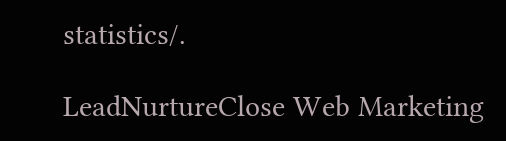statistics/.

LeadNurtureClose Web Marketing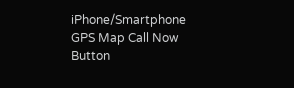iPhone/Smartphone GPS Map Call Now Button